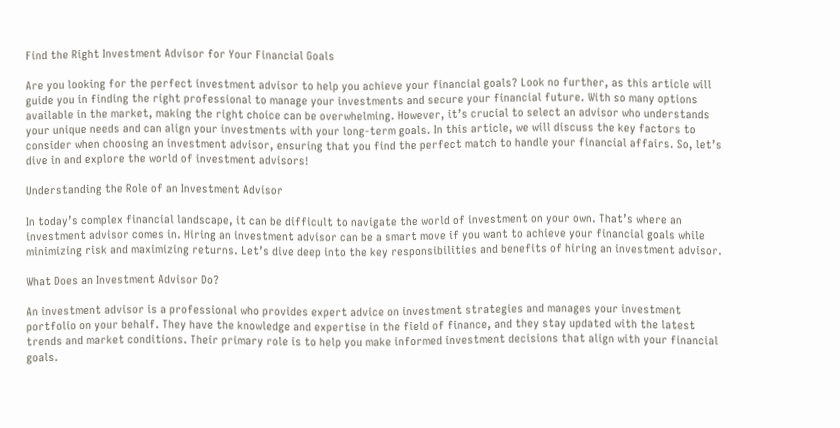Find the Right Investment Advisor for Your Financial Goals

Are you looking for the perfect investment advisor to help you achieve your financial goals? Look no further, as this article will guide you in finding the right professional to manage your investments and secure your financial future. With so many options available in the market, making the right choice can be overwhelming. However, it’s crucial to select an advisor who understands your unique needs and can align your investments with your long-term goals. In this article, we will discuss the key factors to consider when choosing an investment advisor, ensuring that you find the perfect match to handle your financial affairs. So, let’s dive in and explore the world of investment advisors!

Understanding the Role of an Investment Advisor

In today’s complex financial landscape, it can be difficult to navigate the world of investment on your own. That’s where an investment advisor comes in. Hiring an investment advisor can be a smart move if you want to achieve your financial goals while minimizing risk and maximizing returns. Let’s dive deep into the key responsibilities and benefits of hiring an investment advisor.

What Does an Investment Advisor Do?

An investment advisor is a professional who provides expert advice on investment strategies and manages your investment portfolio on your behalf. They have the knowledge and expertise in the field of finance, and they stay updated with the latest trends and market conditions. Their primary role is to help you make informed investment decisions that align with your financial goals.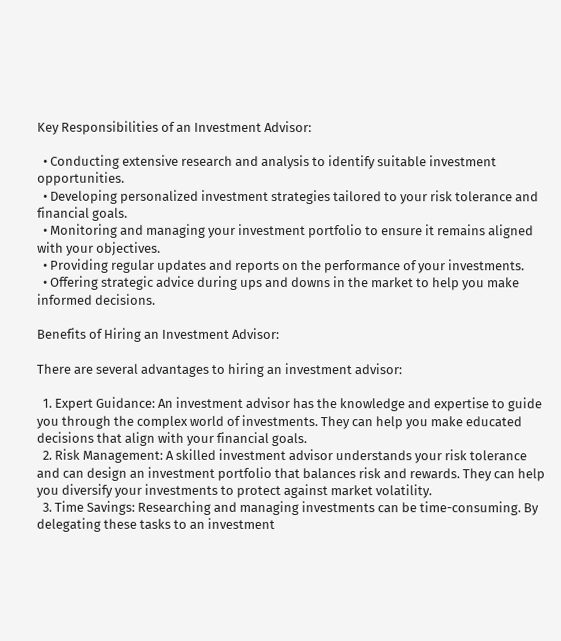Key Responsibilities of an Investment Advisor:

  • Conducting extensive research and analysis to identify suitable investment opportunities.
  • Developing personalized investment strategies tailored to your risk tolerance and financial goals.
  • Monitoring and managing your investment portfolio to ensure it remains aligned with your objectives.
  • Providing regular updates and reports on the performance of your investments.
  • Offering strategic advice during ups and downs in the market to help you make informed decisions.

Benefits of Hiring an Investment Advisor:

There are several advantages to hiring an investment advisor:

  1. Expert Guidance: An investment advisor has the knowledge and expertise to guide you through the complex world of investments. They can help you make educated decisions that align with your financial goals.
  2. Risk Management: A skilled investment advisor understands your risk tolerance and can design an investment portfolio that balances risk and rewards. They can help you diversify your investments to protect against market volatility.
  3. Time Savings: Researching and managing investments can be time-consuming. By delegating these tasks to an investment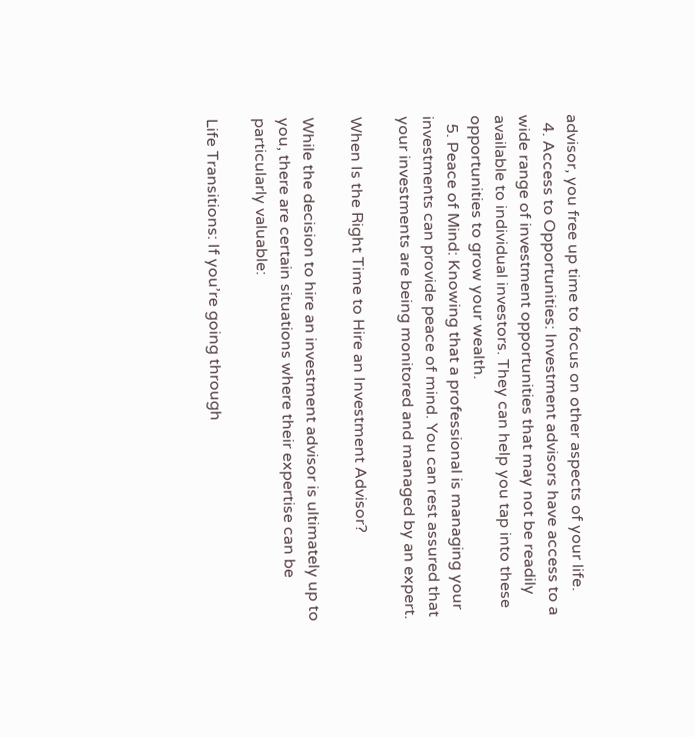advisor, you free up time to focus on other aspects of your life.
  4. Access to Opportunities: Investment advisors have access to a wide range of investment opportunities that may not be readily available to individual investors. They can help you tap into these opportunities to grow your wealth.
  5. Peace of Mind: Knowing that a professional is managing your investments can provide peace of mind. You can rest assured that your investments are being monitored and managed by an expert.

When Is the Right Time to Hire an Investment Advisor?

While the decision to hire an investment advisor is ultimately up to you, there are certain situations where their expertise can be particularly valuable:

Life Transitions: If you’re going through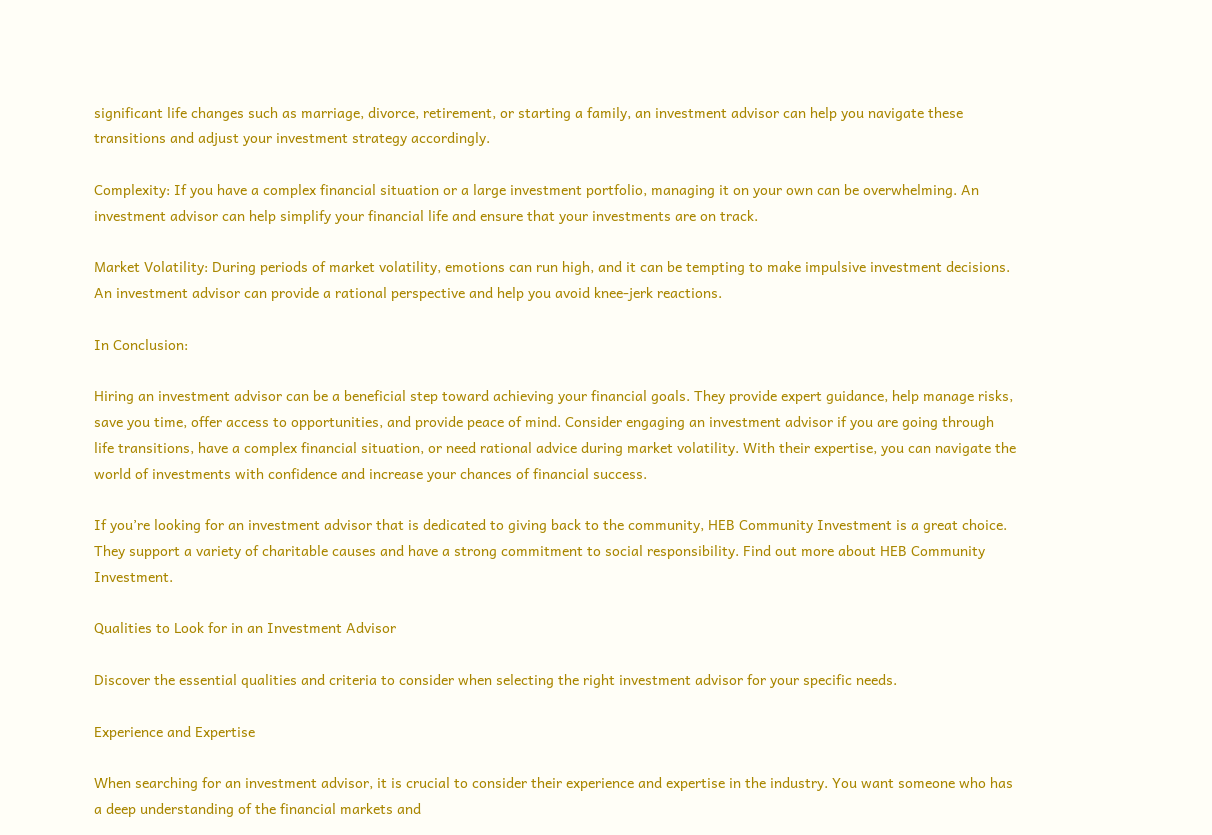significant life changes such as marriage, divorce, retirement, or starting a family, an investment advisor can help you navigate these transitions and adjust your investment strategy accordingly.

Complexity: If you have a complex financial situation or a large investment portfolio, managing it on your own can be overwhelming. An investment advisor can help simplify your financial life and ensure that your investments are on track.

Market Volatility: During periods of market volatility, emotions can run high, and it can be tempting to make impulsive investment decisions. An investment advisor can provide a rational perspective and help you avoid knee-jerk reactions.

In Conclusion:

Hiring an investment advisor can be a beneficial step toward achieving your financial goals. They provide expert guidance, help manage risks, save you time, offer access to opportunities, and provide peace of mind. Consider engaging an investment advisor if you are going through life transitions, have a complex financial situation, or need rational advice during market volatility. With their expertise, you can navigate the world of investments with confidence and increase your chances of financial success.

If you’re looking for an investment advisor that is dedicated to giving back to the community, HEB Community Investment is a great choice. They support a variety of charitable causes and have a strong commitment to social responsibility. Find out more about HEB Community Investment.

Qualities to Look for in an Investment Advisor

Discover the essential qualities and criteria to consider when selecting the right investment advisor for your specific needs.

Experience and Expertise

When searching for an investment advisor, it is crucial to consider their experience and expertise in the industry. You want someone who has a deep understanding of the financial markets and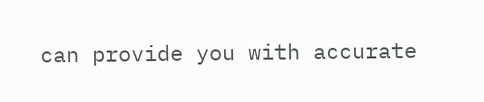can provide you with accurate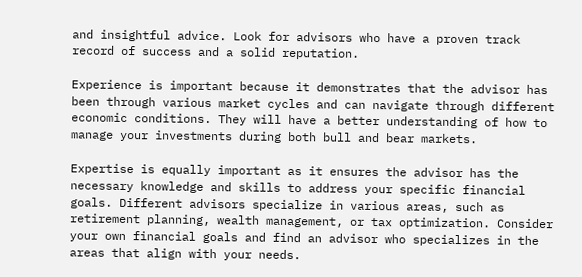and insightful advice. Look for advisors who have a proven track record of success and a solid reputation.

Experience is important because it demonstrates that the advisor has been through various market cycles and can navigate through different economic conditions. They will have a better understanding of how to manage your investments during both bull and bear markets.

Expertise is equally important as it ensures the advisor has the necessary knowledge and skills to address your specific financial goals. Different advisors specialize in various areas, such as retirement planning, wealth management, or tax optimization. Consider your own financial goals and find an advisor who specializes in the areas that align with your needs.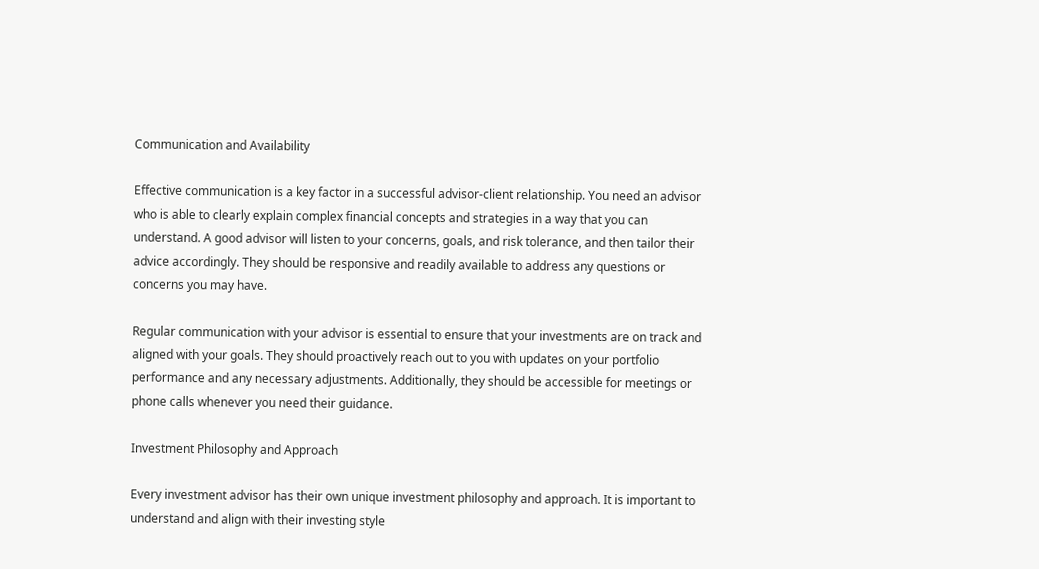Communication and Availability

Effective communication is a key factor in a successful advisor-client relationship. You need an advisor who is able to clearly explain complex financial concepts and strategies in a way that you can understand. A good advisor will listen to your concerns, goals, and risk tolerance, and then tailor their advice accordingly. They should be responsive and readily available to address any questions or concerns you may have.

Regular communication with your advisor is essential to ensure that your investments are on track and aligned with your goals. They should proactively reach out to you with updates on your portfolio performance and any necessary adjustments. Additionally, they should be accessible for meetings or phone calls whenever you need their guidance.

Investment Philosophy and Approach

Every investment advisor has their own unique investment philosophy and approach. It is important to understand and align with their investing style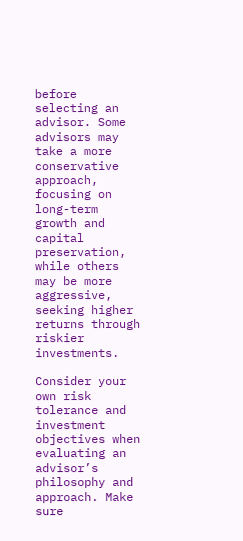before selecting an advisor. Some advisors may take a more conservative approach, focusing on long-term growth and capital preservation, while others may be more aggressive, seeking higher returns through riskier investments.

Consider your own risk tolerance and investment objectives when evaluating an advisor’s philosophy and approach. Make sure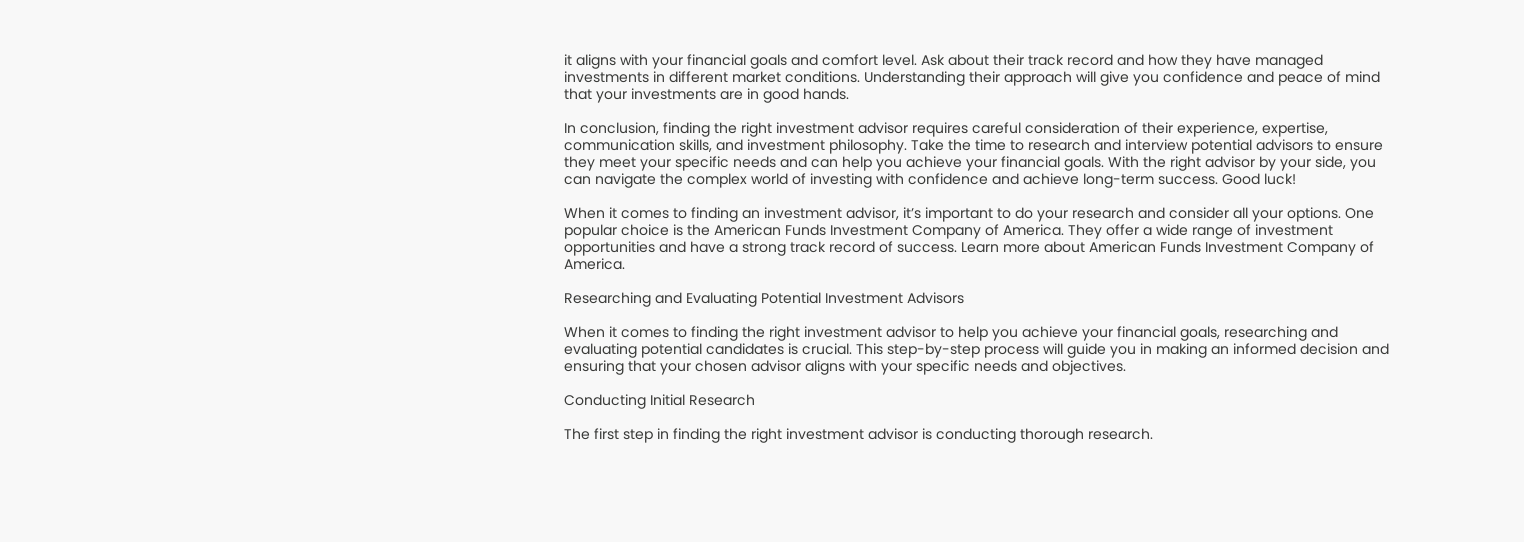it aligns with your financial goals and comfort level. Ask about their track record and how they have managed investments in different market conditions. Understanding their approach will give you confidence and peace of mind that your investments are in good hands.

In conclusion, finding the right investment advisor requires careful consideration of their experience, expertise, communication skills, and investment philosophy. Take the time to research and interview potential advisors to ensure they meet your specific needs and can help you achieve your financial goals. With the right advisor by your side, you can navigate the complex world of investing with confidence and achieve long-term success. Good luck!

When it comes to finding an investment advisor, it’s important to do your research and consider all your options. One popular choice is the American Funds Investment Company of America. They offer a wide range of investment opportunities and have a strong track record of success. Learn more about American Funds Investment Company of America.

Researching and Evaluating Potential Investment Advisors

When it comes to finding the right investment advisor to help you achieve your financial goals, researching and evaluating potential candidates is crucial. This step-by-step process will guide you in making an informed decision and ensuring that your chosen advisor aligns with your specific needs and objectives.

Conducting Initial Research

The first step in finding the right investment advisor is conducting thorough research.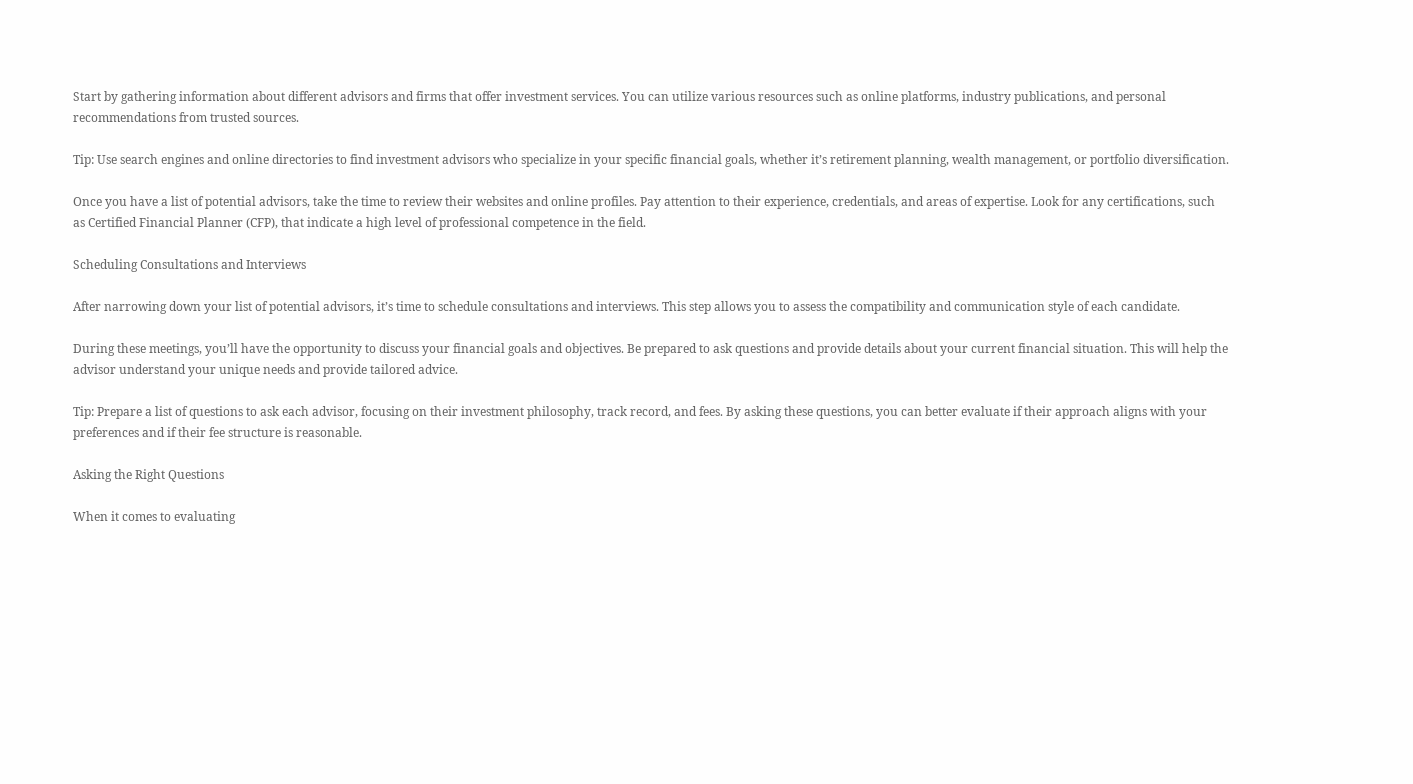Start by gathering information about different advisors and firms that offer investment services. You can utilize various resources such as online platforms, industry publications, and personal recommendations from trusted sources.

Tip: Use search engines and online directories to find investment advisors who specialize in your specific financial goals, whether it’s retirement planning, wealth management, or portfolio diversification.

Once you have a list of potential advisors, take the time to review their websites and online profiles. Pay attention to their experience, credentials, and areas of expertise. Look for any certifications, such as Certified Financial Planner (CFP), that indicate a high level of professional competence in the field.

Scheduling Consultations and Interviews

After narrowing down your list of potential advisors, it’s time to schedule consultations and interviews. This step allows you to assess the compatibility and communication style of each candidate.

During these meetings, you’ll have the opportunity to discuss your financial goals and objectives. Be prepared to ask questions and provide details about your current financial situation. This will help the advisor understand your unique needs and provide tailored advice.

Tip: Prepare a list of questions to ask each advisor, focusing on their investment philosophy, track record, and fees. By asking these questions, you can better evaluate if their approach aligns with your preferences and if their fee structure is reasonable.

Asking the Right Questions

When it comes to evaluating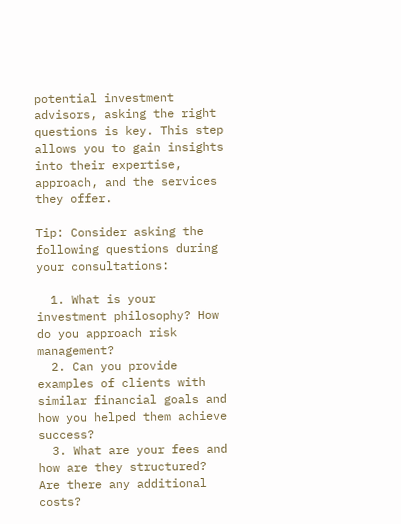potential investment advisors, asking the right questions is key. This step allows you to gain insights into their expertise, approach, and the services they offer.

Tip: Consider asking the following questions during your consultations:

  1. What is your investment philosophy? How do you approach risk management?
  2. Can you provide examples of clients with similar financial goals and how you helped them achieve success?
  3. What are your fees and how are they structured? Are there any additional costs?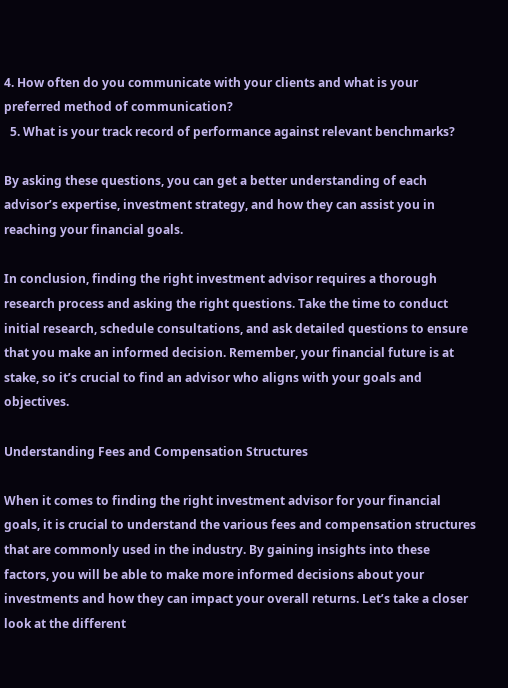4. How often do you communicate with your clients and what is your preferred method of communication?
  5. What is your track record of performance against relevant benchmarks?

By asking these questions, you can get a better understanding of each advisor’s expertise, investment strategy, and how they can assist you in reaching your financial goals.

In conclusion, finding the right investment advisor requires a thorough research process and asking the right questions. Take the time to conduct initial research, schedule consultations, and ask detailed questions to ensure that you make an informed decision. Remember, your financial future is at stake, so it’s crucial to find an advisor who aligns with your goals and objectives.

Understanding Fees and Compensation Structures

When it comes to finding the right investment advisor for your financial goals, it is crucial to understand the various fees and compensation structures that are commonly used in the industry. By gaining insights into these factors, you will be able to make more informed decisions about your investments and how they can impact your overall returns. Let’s take a closer look at the different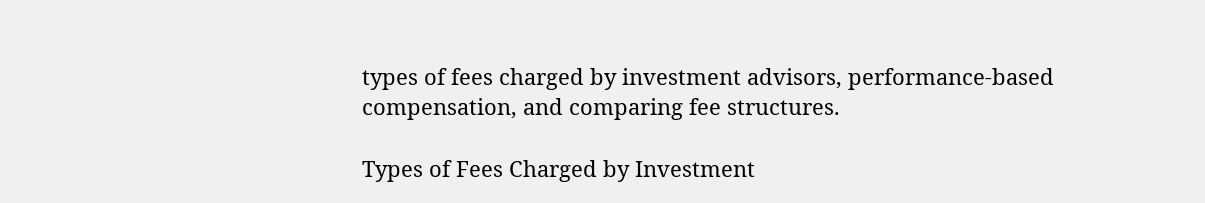types of fees charged by investment advisors, performance-based compensation, and comparing fee structures.

Types of Fees Charged by Investment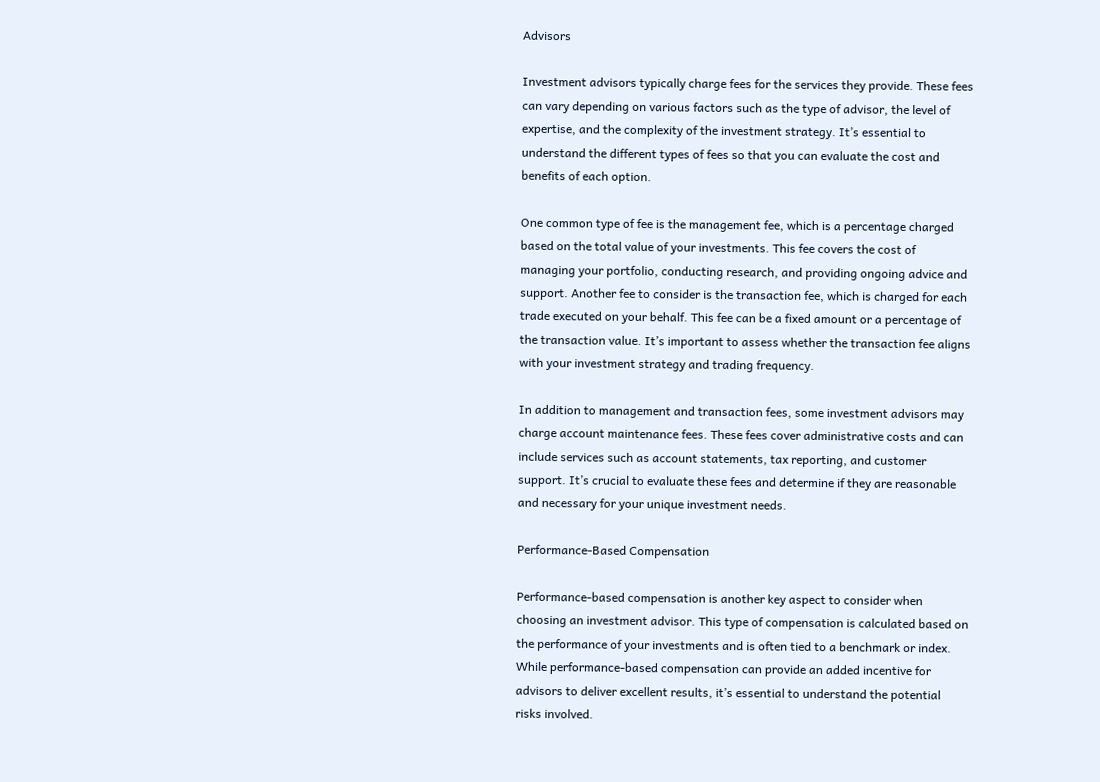Advisors

Investment advisors typically charge fees for the services they provide. These fees can vary depending on various factors such as the type of advisor, the level of expertise, and the complexity of the investment strategy. It’s essential to understand the different types of fees so that you can evaluate the cost and benefits of each option.

One common type of fee is the management fee, which is a percentage charged based on the total value of your investments. This fee covers the cost of managing your portfolio, conducting research, and providing ongoing advice and support. Another fee to consider is the transaction fee, which is charged for each trade executed on your behalf. This fee can be a fixed amount or a percentage of the transaction value. It’s important to assess whether the transaction fee aligns with your investment strategy and trading frequency.

In addition to management and transaction fees, some investment advisors may charge account maintenance fees. These fees cover administrative costs and can include services such as account statements, tax reporting, and customer support. It’s crucial to evaluate these fees and determine if they are reasonable and necessary for your unique investment needs.

Performance-Based Compensation

Performance-based compensation is another key aspect to consider when choosing an investment advisor. This type of compensation is calculated based on the performance of your investments and is often tied to a benchmark or index. While performance-based compensation can provide an added incentive for advisors to deliver excellent results, it’s essential to understand the potential risks involved.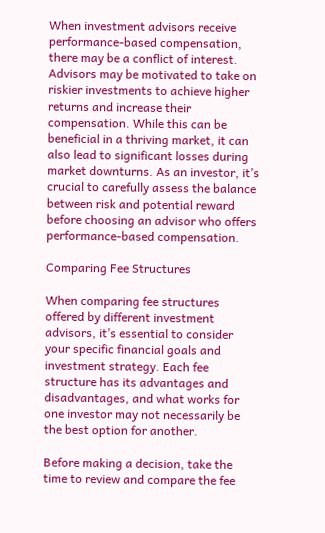When investment advisors receive performance-based compensation, there may be a conflict of interest. Advisors may be motivated to take on riskier investments to achieve higher returns and increase their compensation. While this can be beneficial in a thriving market, it can also lead to significant losses during market downturns. As an investor, it’s crucial to carefully assess the balance between risk and potential reward before choosing an advisor who offers performance-based compensation.

Comparing Fee Structures

When comparing fee structures offered by different investment advisors, it’s essential to consider your specific financial goals and investment strategy. Each fee structure has its advantages and disadvantages, and what works for one investor may not necessarily be the best option for another.

Before making a decision, take the time to review and compare the fee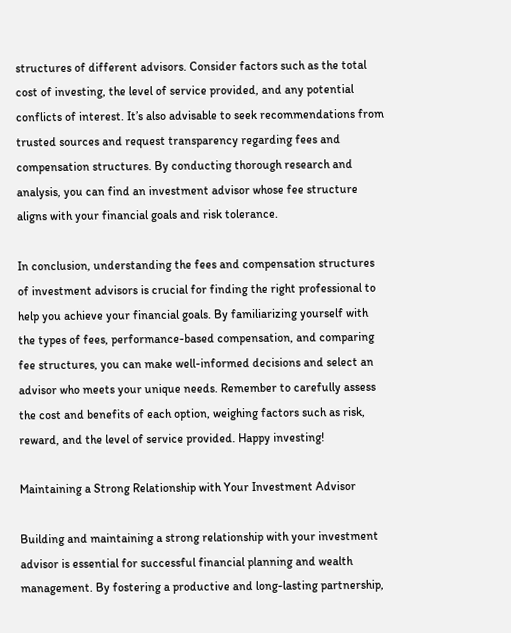structures of different advisors. Consider factors such as the total cost of investing, the level of service provided, and any potential conflicts of interest. It’s also advisable to seek recommendations from trusted sources and request transparency regarding fees and compensation structures. By conducting thorough research and analysis, you can find an investment advisor whose fee structure aligns with your financial goals and risk tolerance.

In conclusion, understanding the fees and compensation structures of investment advisors is crucial for finding the right professional to help you achieve your financial goals. By familiarizing yourself with the types of fees, performance-based compensation, and comparing fee structures, you can make well-informed decisions and select an advisor who meets your unique needs. Remember to carefully assess the cost and benefits of each option, weighing factors such as risk, reward, and the level of service provided. Happy investing!

Maintaining a Strong Relationship with Your Investment Advisor

Building and maintaining a strong relationship with your investment advisor is essential for successful financial planning and wealth management. By fostering a productive and long-lasting partnership,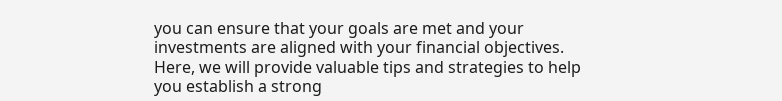you can ensure that your goals are met and your investments are aligned with your financial objectives. Here, we will provide valuable tips and strategies to help you establish a strong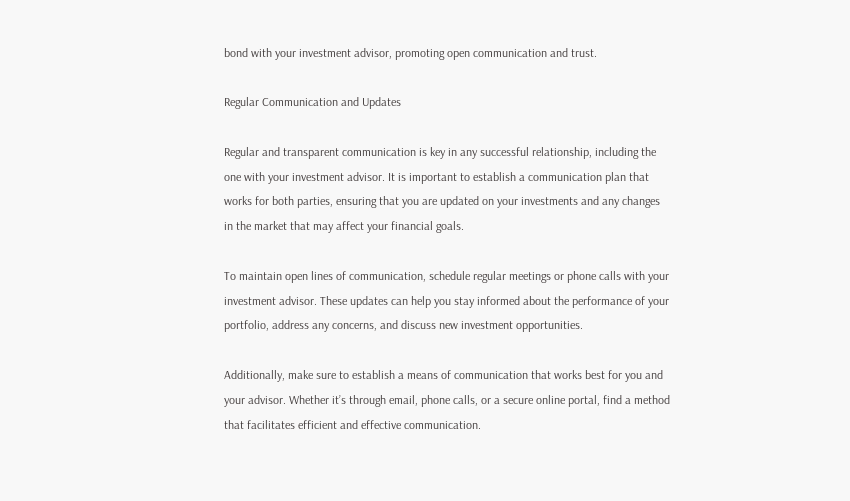bond with your investment advisor, promoting open communication and trust.

Regular Communication and Updates

Regular and transparent communication is key in any successful relationship, including the one with your investment advisor. It is important to establish a communication plan that works for both parties, ensuring that you are updated on your investments and any changes in the market that may affect your financial goals.

To maintain open lines of communication, schedule regular meetings or phone calls with your investment advisor. These updates can help you stay informed about the performance of your portfolio, address any concerns, and discuss new investment opportunities.

Additionally, make sure to establish a means of communication that works best for you and your advisor. Whether it’s through email, phone calls, or a secure online portal, find a method that facilitates efficient and effective communication.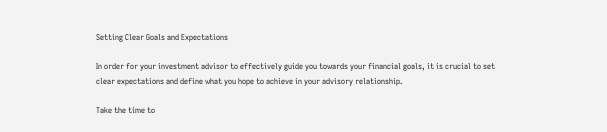Setting Clear Goals and Expectations

In order for your investment advisor to effectively guide you towards your financial goals, it is crucial to set clear expectations and define what you hope to achieve in your advisory relationship.

Take the time to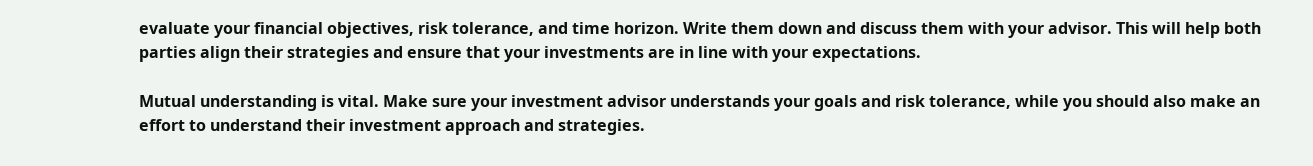evaluate your financial objectives, risk tolerance, and time horizon. Write them down and discuss them with your advisor. This will help both parties align their strategies and ensure that your investments are in line with your expectations.

Mutual understanding is vital. Make sure your investment advisor understands your goals and risk tolerance, while you should also make an effort to understand their investment approach and strategies.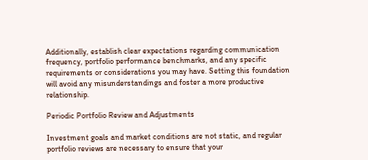Additionally, establish clear expectations regarding communication frequency, portfolio performance benchmarks, and any specific requirements or considerations you may have. Setting this foundation will avoid any misunderstandings and foster a more productive relationship.

Periodic Portfolio Review and Adjustments

Investment goals and market conditions are not static, and regular portfolio reviews are necessary to ensure that your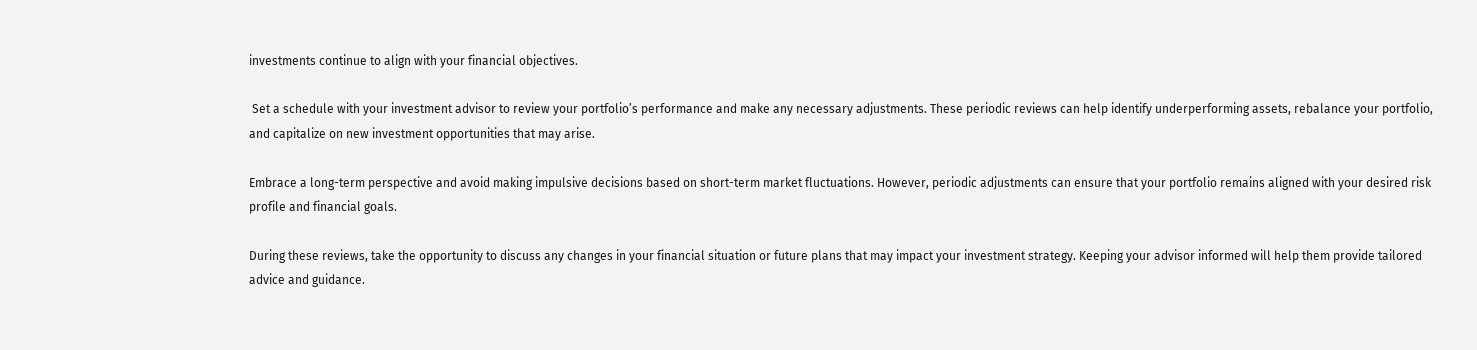investments continue to align with your financial objectives.

 Set a schedule with your investment advisor to review your portfolio’s performance and make any necessary adjustments. These periodic reviews can help identify underperforming assets, rebalance your portfolio, and capitalize on new investment opportunities that may arise.

Embrace a long-term perspective and avoid making impulsive decisions based on short-term market fluctuations. However, periodic adjustments can ensure that your portfolio remains aligned with your desired risk profile and financial goals.

During these reviews, take the opportunity to discuss any changes in your financial situation or future plans that may impact your investment strategy. Keeping your advisor informed will help them provide tailored advice and guidance.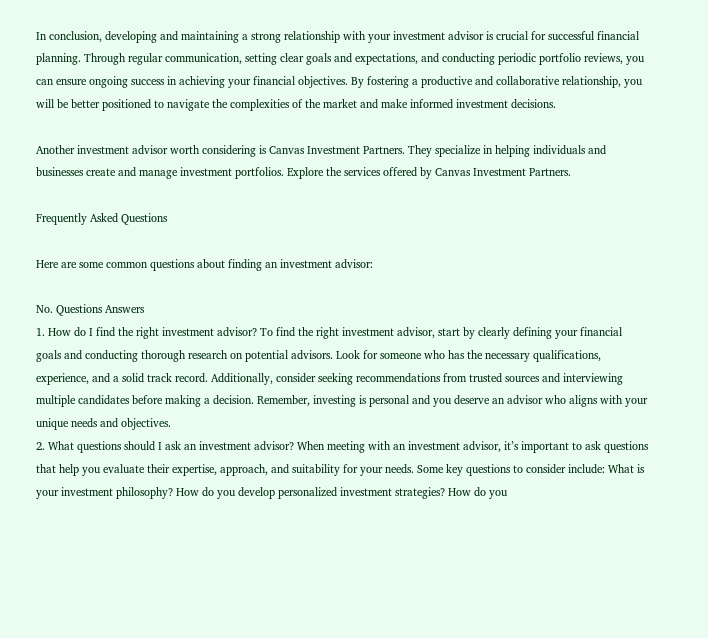In conclusion, developing and maintaining a strong relationship with your investment advisor is crucial for successful financial planning. Through regular communication, setting clear goals and expectations, and conducting periodic portfolio reviews, you can ensure ongoing success in achieving your financial objectives. By fostering a productive and collaborative relationship, you will be better positioned to navigate the complexities of the market and make informed investment decisions.

Another investment advisor worth considering is Canvas Investment Partners. They specialize in helping individuals and businesses create and manage investment portfolios. Explore the services offered by Canvas Investment Partners.

Frequently Asked Questions

Here are some common questions about finding an investment advisor:

No. Questions Answers
1. How do I find the right investment advisor? To find the right investment advisor, start by clearly defining your financial goals and conducting thorough research on potential advisors. Look for someone who has the necessary qualifications, experience, and a solid track record. Additionally, consider seeking recommendations from trusted sources and interviewing multiple candidates before making a decision. Remember, investing is personal and you deserve an advisor who aligns with your unique needs and objectives.
2. What questions should I ask an investment advisor? When meeting with an investment advisor, it’s important to ask questions that help you evaluate their expertise, approach, and suitability for your needs. Some key questions to consider include: What is your investment philosophy? How do you develop personalized investment strategies? How do you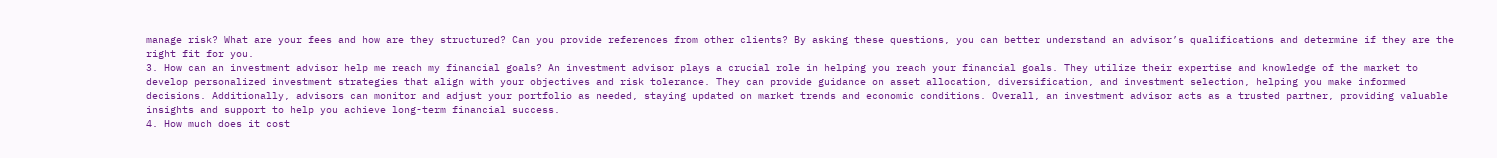manage risk? What are your fees and how are they structured? Can you provide references from other clients? By asking these questions, you can better understand an advisor’s qualifications and determine if they are the right fit for you.
3. How can an investment advisor help me reach my financial goals? An investment advisor plays a crucial role in helping you reach your financial goals. They utilize their expertise and knowledge of the market to develop personalized investment strategies that align with your objectives and risk tolerance. They can provide guidance on asset allocation, diversification, and investment selection, helping you make informed decisions. Additionally, advisors can monitor and adjust your portfolio as needed, staying updated on market trends and economic conditions. Overall, an investment advisor acts as a trusted partner, providing valuable insights and support to help you achieve long-term financial success.
4. How much does it cost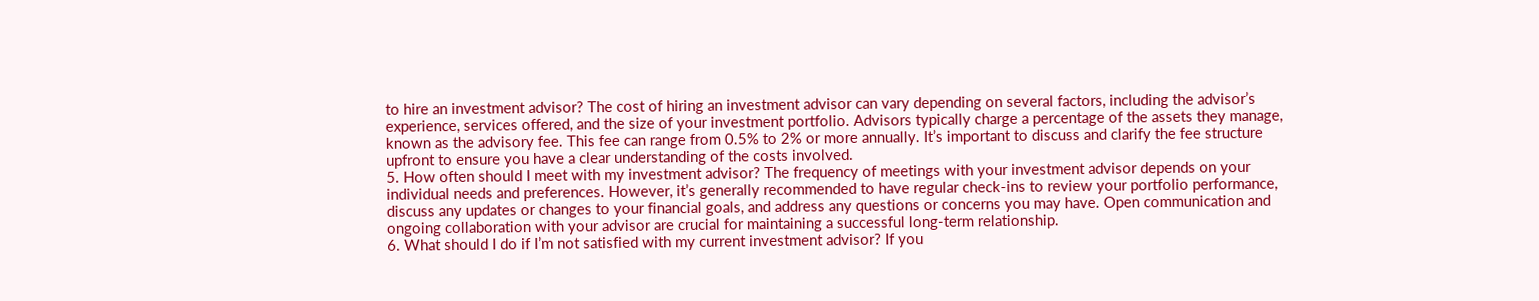to hire an investment advisor? The cost of hiring an investment advisor can vary depending on several factors, including the advisor’s experience, services offered, and the size of your investment portfolio. Advisors typically charge a percentage of the assets they manage, known as the advisory fee. This fee can range from 0.5% to 2% or more annually. It’s important to discuss and clarify the fee structure upfront to ensure you have a clear understanding of the costs involved.
5. How often should I meet with my investment advisor? The frequency of meetings with your investment advisor depends on your individual needs and preferences. However, it’s generally recommended to have regular check-ins to review your portfolio performance, discuss any updates or changes to your financial goals, and address any questions or concerns you may have. Open communication and ongoing collaboration with your advisor are crucial for maintaining a successful long-term relationship.
6. What should I do if I’m not satisfied with my current investment advisor? If you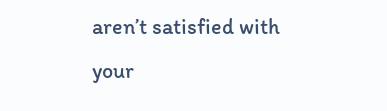aren’t satisfied with your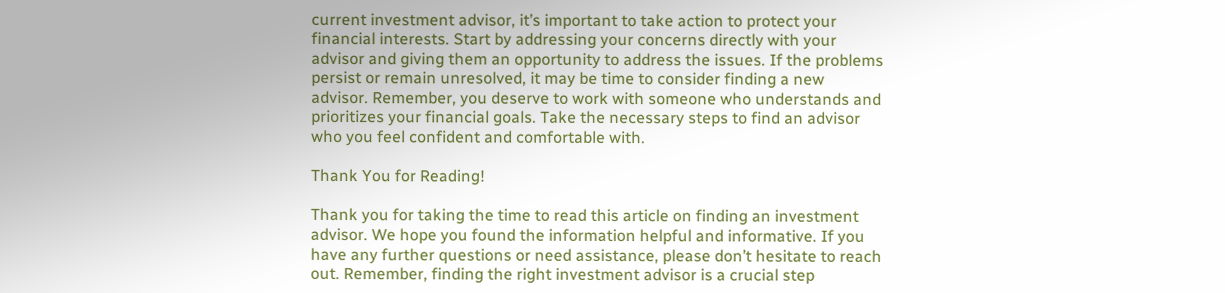current investment advisor, it’s important to take action to protect your financial interests. Start by addressing your concerns directly with your advisor and giving them an opportunity to address the issues. If the problems persist or remain unresolved, it may be time to consider finding a new advisor. Remember, you deserve to work with someone who understands and prioritizes your financial goals. Take the necessary steps to find an advisor who you feel confident and comfortable with.

Thank You for Reading!

Thank you for taking the time to read this article on finding an investment advisor. We hope you found the information helpful and informative. If you have any further questions or need assistance, please don’t hesitate to reach out. Remember, finding the right investment advisor is a crucial step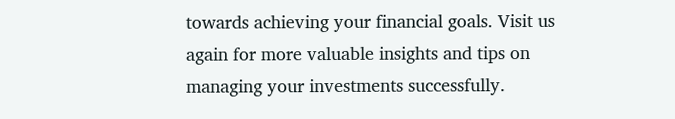towards achieving your financial goals. Visit us again for more valuable insights and tips on managing your investments successfully.